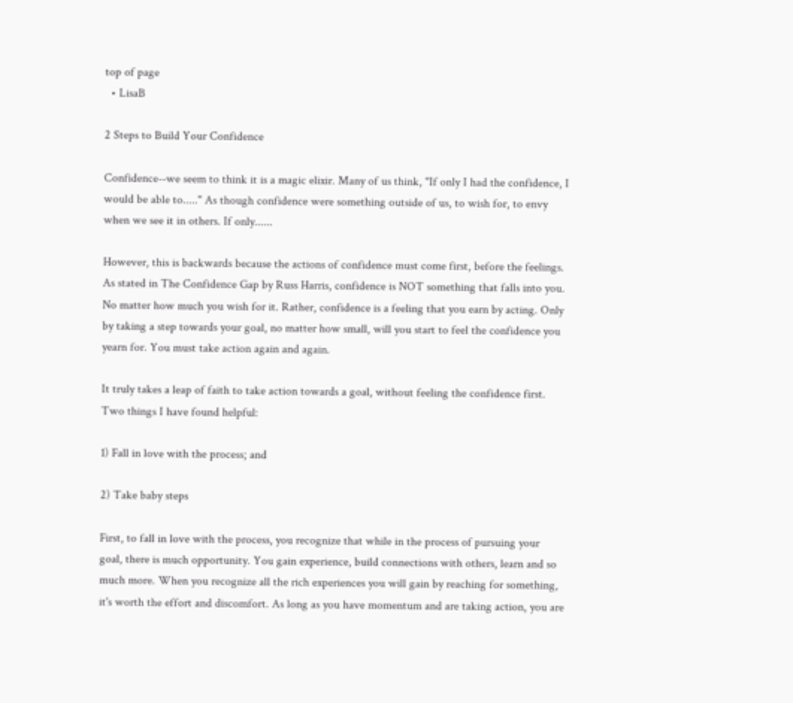top of page
  • LisaB

2 Steps to Build Your Confidence

Confidence--we seem to think it is a magic elixir. Many of us think, "If only I had the confidence, I would be able to....." As though confidence were something outside of us, to wish for, to envy when we see it in others. If only......

However, this is backwards because the actions of confidence must come first, before the feelings. As stated in The Confidence Gap by Russ Harris, confidence is NOT something that falls into you. No matter how much you wish for it. Rather, confidence is a feeling that you earn by acting. Only by taking a step towards your goal, no matter how small, will you start to feel the confidence you yearn for. You must take action again and again.

It truly takes a leap of faith to take action towards a goal, without feeling the confidence first. Two things I have found helpful:

1) Fall in love with the process; and

2) Take baby steps

First, to fall in love with the process, you recognize that while in the process of pursuing your goal, there is much opportunity. You gain experience, build connections with others, learn and so much more. When you recognize all the rich experiences you will gain by reaching for something, it's worth the effort and discomfort. As long as you have momentum and are taking action, you are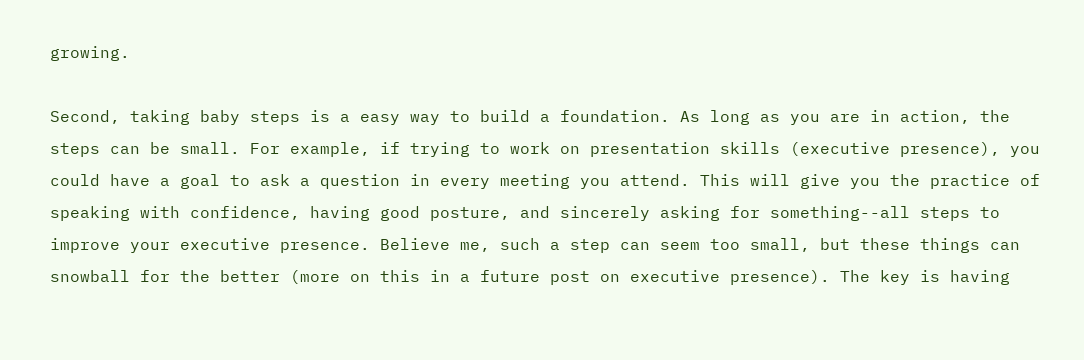growing.

Second, taking baby steps is a easy way to build a foundation. As long as you are in action, the steps can be small. For example, if trying to work on presentation skills (executive presence), you could have a goal to ask a question in every meeting you attend. This will give you the practice of speaking with confidence, having good posture, and sincerely asking for something--all steps to improve your executive presence. Believe me, such a step can seem too small, but these things can snowball for the better (more on this in a future post on executive presence). The key is having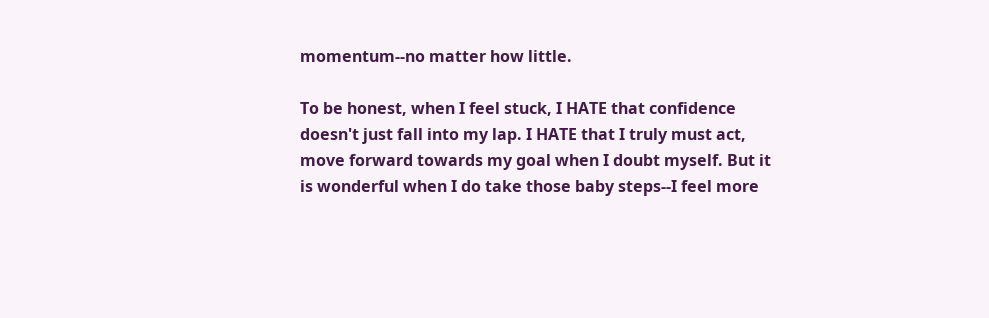momentum--no matter how little.

To be honest, when I feel stuck, I HATE that confidence doesn't just fall into my lap. I HATE that I truly must act, move forward towards my goal when I doubt myself. But it is wonderful when I do take those baby steps--I feel more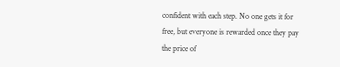confident with each step. No one gets it for free, but everyone is rewarded once they pay the price of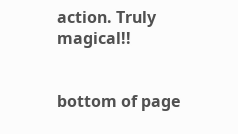action. Truly magical!!


bottom of page